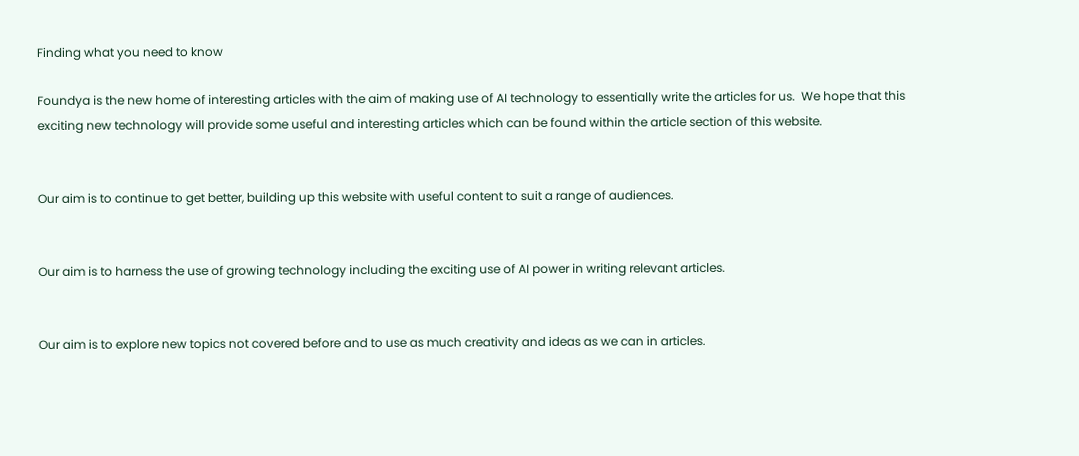Finding what you need to know

Foundya is the new home of interesting articles with the aim of making use of AI technology to essentially write the articles for us.  We hope that this exciting new technology will provide some useful and interesting articles which can be found within the article section of this website.


Our aim is to continue to get better, building up this website with useful content to suit a range of audiences.


Our aim is to harness the use of growing technology including the exciting use of AI power in writing relevant articles.


Our aim is to explore new topics not covered before and to use as much creativity and ideas as we can in articles.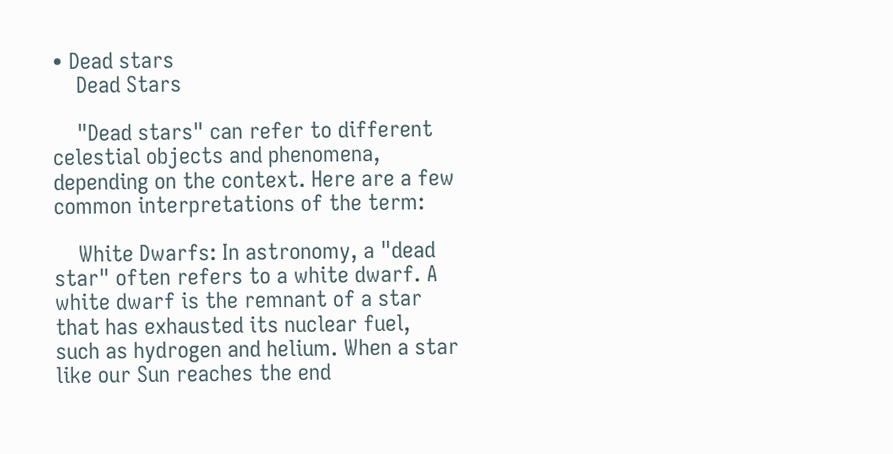• Dead stars
    Dead Stars

    "Dead stars" can refer to different celestial objects and phenomena, depending on the context. Here are a few common interpretations of the term:

    White Dwarfs: In astronomy, a "dead star" often refers to a white dwarf. A white dwarf is the remnant of a star that has exhausted its nuclear fuel, such as hydrogen and helium. When a star like our Sun reaches the end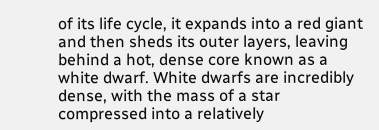of its life cycle, it expands into a red giant and then sheds its outer layers, leaving behind a hot, dense core known as a white dwarf. White dwarfs are incredibly dense, with the mass of a star compressed into a relatively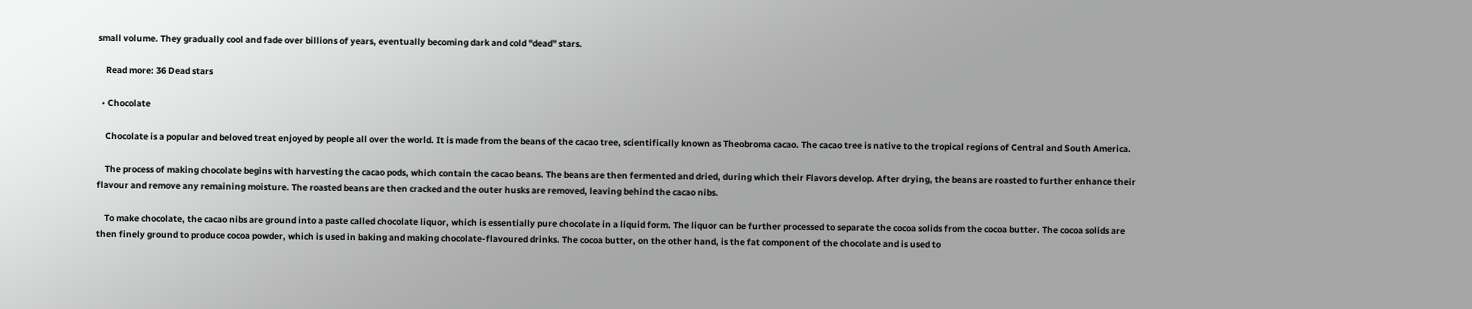small volume. They gradually cool and fade over billions of years, eventually becoming dark and cold "dead" stars.

    Read more: 36 Dead stars

  • Chocolate

    Chocolate is a popular and beloved treat enjoyed by people all over the world. It is made from the beans of the cacao tree, scientifically known as Theobroma cacao. The cacao tree is native to the tropical regions of Central and South America.

    The process of making chocolate begins with harvesting the cacao pods, which contain the cacao beans. The beans are then fermented and dried, during which their Flavors develop. After drying, the beans are roasted to further enhance their flavour and remove any remaining moisture. The roasted beans are then cracked and the outer husks are removed, leaving behind the cacao nibs.

    To make chocolate, the cacao nibs are ground into a paste called chocolate liquor, which is essentially pure chocolate in a liquid form. The liquor can be further processed to separate the cocoa solids from the cocoa butter. The cocoa solids are then finely ground to produce cocoa powder, which is used in baking and making chocolate-flavoured drinks. The cocoa butter, on the other hand, is the fat component of the chocolate and is used to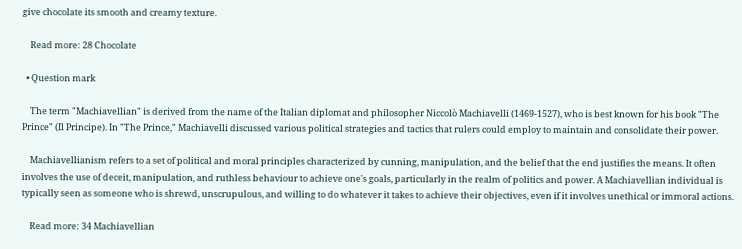give chocolate its smooth and creamy texture.

    Read more: 28 Chocolate

  • Question mark

    The term "Machiavellian" is derived from the name of the Italian diplomat and philosopher Niccolò Machiavelli (1469-1527), who is best known for his book "The Prince" (Il Principe). In "The Prince," Machiavelli discussed various political strategies and tactics that rulers could employ to maintain and consolidate their power.

    Machiavellianism refers to a set of political and moral principles characterized by cunning, manipulation, and the belief that the end justifies the means. It often involves the use of deceit, manipulation, and ruthless behaviour to achieve one's goals, particularly in the realm of politics and power. A Machiavellian individual is typically seen as someone who is shrewd, unscrupulous, and willing to do whatever it takes to achieve their objectives, even if it involves unethical or immoral actions.

    Read more: 34 Machiavellian